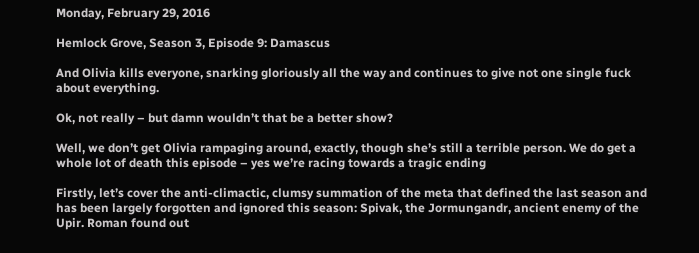Monday, February 29, 2016

Hemlock Grove, Season 3, Episode 9: Damascus

And Olivia kills everyone, snarking gloriously all the way and continues to give not one single fuck about everything.

Ok, not really – but damn wouldn’t that be a better show?

Well, we don’t get Olivia rampaging around, exactly, though she’s still a terrible person. We do get a whole lot of death this episode – yes we’re racing towards a tragic ending

Firstly, let’s cover the anti-climactic, clumsy summation of the meta that defined the last season and has been largely forgotten and ignored this season: Spivak, the Jormungandr, ancient enemy of the Upir. Roman found out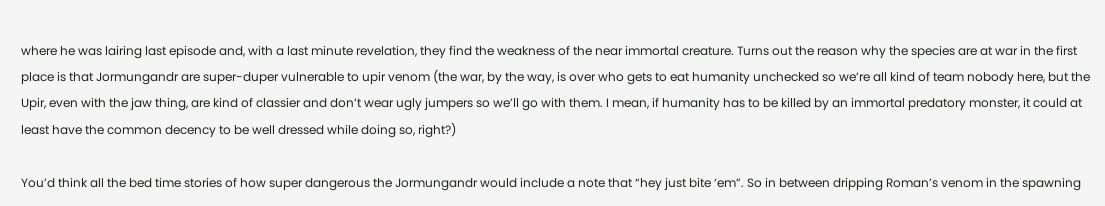where he was lairing last episode and, with a last minute revelation, they find the weakness of the near immortal creature. Turns out the reason why the species are at war in the first place is that Jormungandr are super-duper vulnerable to upir venom (the war, by the way, is over who gets to eat humanity unchecked so we’re all kind of team nobody here, but the Upir, even with the jaw thing, are kind of classier and don’t wear ugly jumpers so we’ll go with them. I mean, if humanity has to be killed by an immortal predatory monster, it could at least have the common decency to be well dressed while doing so, right?)

You’d think all the bed time stories of how super dangerous the Jormungandr would include a note that “hey just bite ‘em”. So in between dripping Roman’s venom in the spawning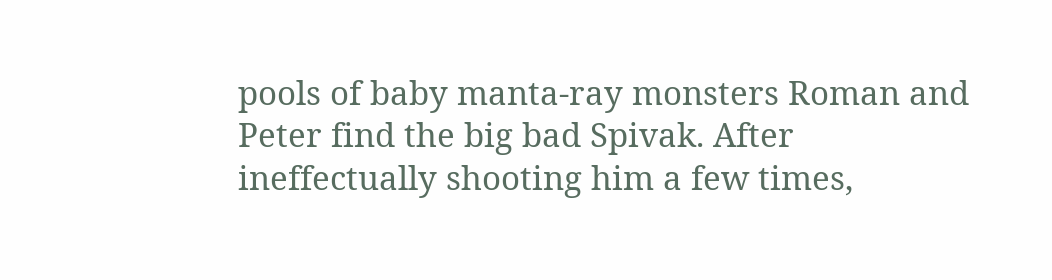pools of baby manta-ray monsters Roman and Peter find the big bad Spivak. After ineffectually shooting him a few times,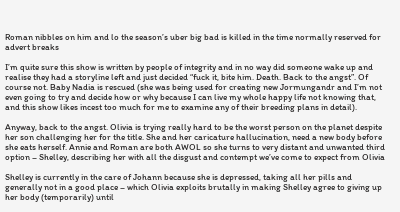Roman nibbles on him and lo the season’s uber big bad is killed in the time normally reserved for advert breaks

I’m quite sure this show is written by people of integrity and in no way did someone wake up and realise they had a storyline left and just decided “fuck it, bite him. Death. Back to the angst”. Of course not. Baby Nadia is rescued (she was being used for creating new Jormungandr and I’m not even going to try and decide how or why because I can live my whole happy life not knowing that, and this show likes incest too much for me to examine any of their breeding plans in detail).

Anyway, back to the angst. Olivia is trying really hard to be the worst person on the planet despite her son challenging her for the title. She and her caricature hallucination, need a new body before she eats herself. Annie and Roman are both AWOL so she turns to very distant and unwanted third option – Shelley, describing her with all the disgust and contempt we’ve come to expect from Olivia

Shelley is currently in the care of Johann because she is depressed, taking all her pills and generally not in a good place – which Olivia exploits brutally in making Shelley agree to giving up her body (temporarily) until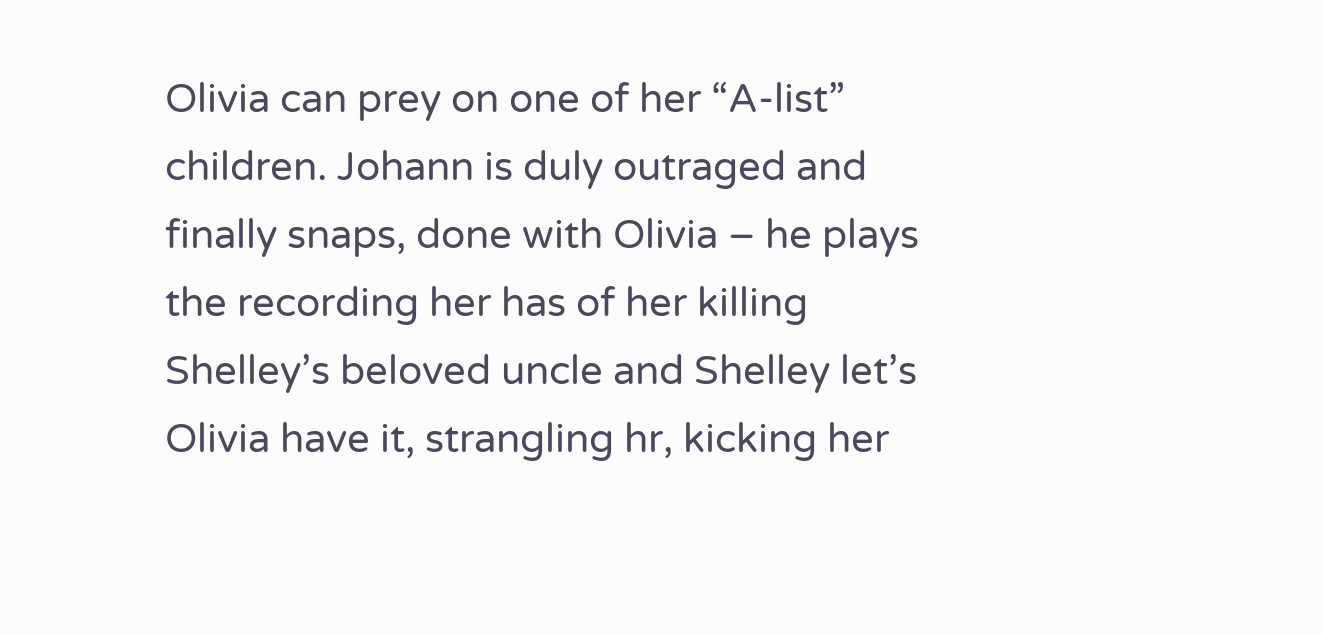Olivia can prey on one of her “A-list” children. Johann is duly outraged and finally snaps, done with Olivia – he plays the recording her has of her killing Shelley’s beloved uncle and Shelley let’s Olivia have it, strangling hr, kicking her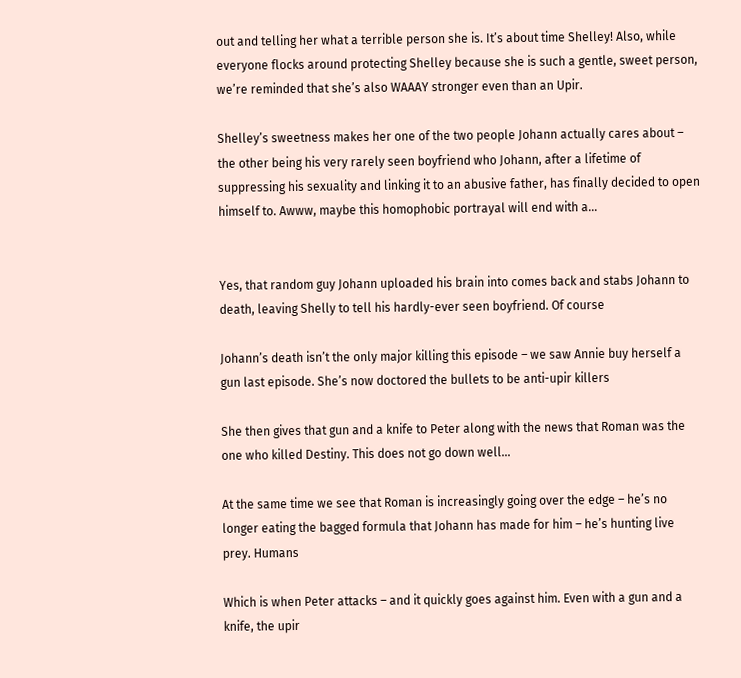out and telling her what a terrible person she is. It’s about time Shelley! Also, while everyone flocks around protecting Shelley because she is such a gentle, sweet person, we’re reminded that she’s also WAAAY stronger even than an Upir.

Shelley’s sweetness makes her one of the two people Johann actually cares about – the other being his very rarely seen boyfriend who Johann, after a lifetime of suppressing his sexuality and linking it to an abusive father, has finally decided to open himself to. Awww, maybe this homophobic portrayal will end with a…


Yes, that random guy Johann uploaded his brain into comes back and stabs Johann to death, leaving Shelly to tell his hardly-ever seen boyfriend. Of course

Johann’s death isn’t the only major killing this episode – we saw Annie buy herself a gun last episode. She’s now doctored the bullets to be anti-upir killers

She then gives that gun and a knife to Peter along with the news that Roman was the one who killed Destiny. This does not go down well…

At the same time we see that Roman is increasingly going over the edge – he’s no longer eating the bagged formula that Johann has made for him – he’s hunting live prey. Humans

Which is when Peter attacks – and it quickly goes against him. Even with a gun and a knife, the upir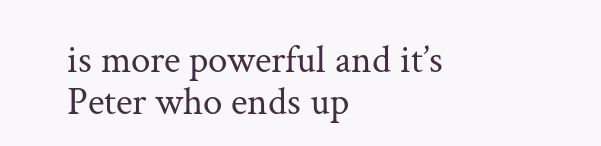is more powerful and it’s Peter who ends up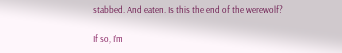stabbed. And eaten. Is this the end of the werewolf?

If so, I’m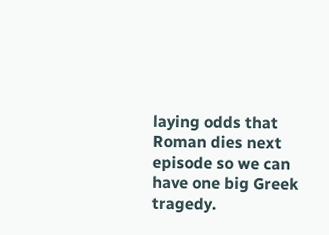laying odds that Roman dies next episode so we can have one big Greek tragedy.